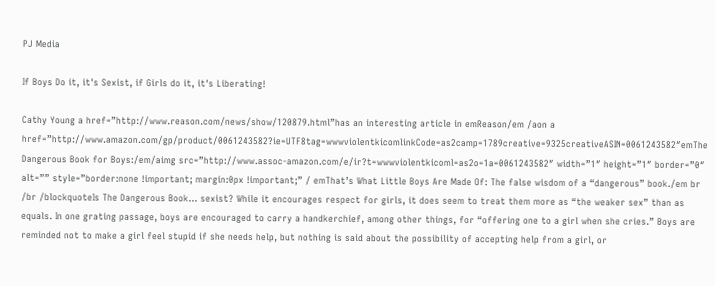PJ Media

If Boys Do it, it's Sexist, if Girls do it, it's Liberating!

Cathy Young a href=”http://www.reason.com/news/show/120879.html”has an interesting article in emReason/em /aon a href=”http://www.amazon.com/gp/product/0061243582?ie=UTF8tag=wwwviolentkicomlinkCode=as2camp=1789creative=9325creativeASIN=0061243582″emThe Dangerous Book for Boys:/em/aimg src=”http://www.assoc-amazon.com/e/ir?t=wwwviolentkicoml=as2o=1a=0061243582″ width=”1″ height=”1″ border=”0″ alt=”” style=”border:none !important; margin:0px !important;” / emThat’s What Little Boys Are Made Of: The false wisdom of a “dangerous” book./em br /br /blockquoteIs The Dangerous Book… sexist? While it encourages respect for girls, it does seem to treat them more as “the weaker sex” than as equals. In one grating passage, boys are encouraged to carry a handkerchief, among other things, for “offering one to a girl when she cries.” Boys are reminded not to make a girl feel stupid if she needs help, but nothing is said about the possibility of accepting help from a girl, or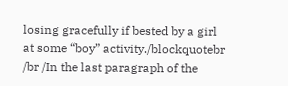losing gracefully if bested by a girl at some “boy” activity./blockquotebr /br /In the last paragraph of the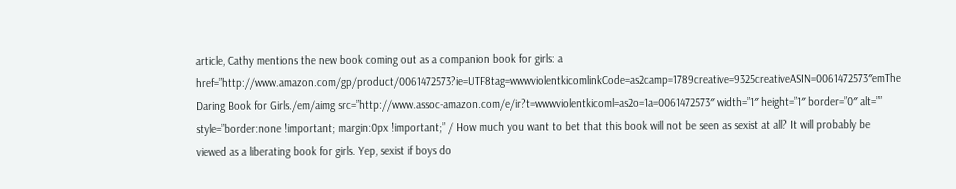article, Cathy mentions the new book coming out as a companion book for girls: a href=”http://www.amazon.com/gp/product/0061472573?ie=UTF8tag=wwwviolentkicomlinkCode=as2camp=1789creative=9325creativeASIN=0061472573″emThe Daring Book for Girls./em/aimg src=”http://www.assoc-amazon.com/e/ir?t=wwwviolentkicoml=as2o=1a=0061472573″ width=”1″ height=”1″ border=”0″ alt=”” style=”border:none !important; margin:0px !important;” / How much you want to bet that this book will not be seen as sexist at all? It will probably be viewed as a liberating book for girls. Yep, sexist if boys do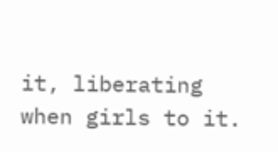it, liberating when girls to it.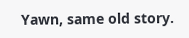Yawn, same old story.